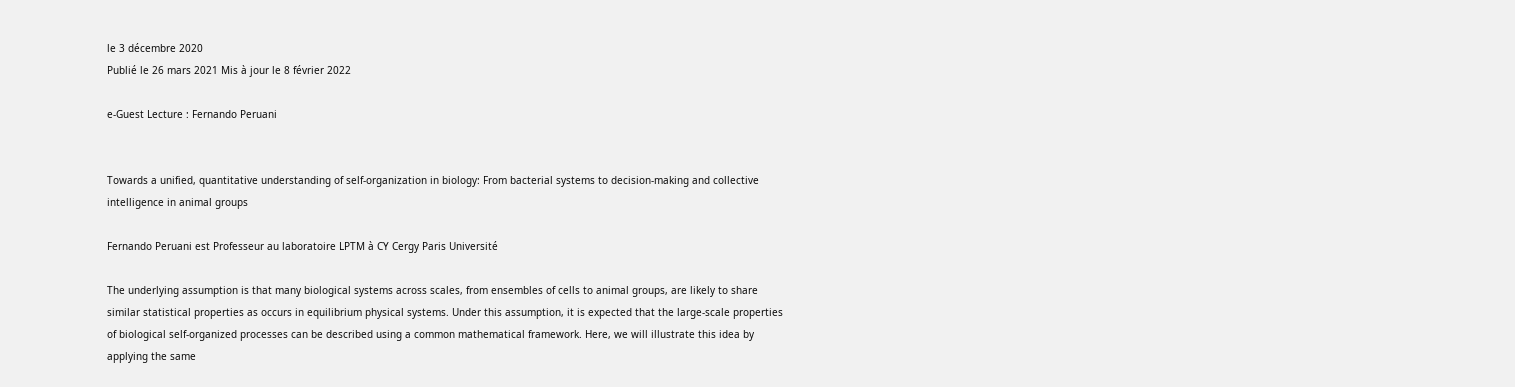le 3 décembre 2020
Publié le 26 mars 2021 Mis à jour le 8 février 2022

e-Guest Lecture : Fernando Peruani


Towards a unified, quantitative understanding of self-organization in biology: From bacterial systems to decision-making and collective intelligence in animal groups

Fernando Peruani est Professeur au laboratoire LPTM à CY Cergy Paris Université

The underlying assumption is that many biological systems across scales, from ensembles of cells to animal groups, are likely to share similar statistical properties as occurs in equilibrium physical systems. Under this assumption, it is expected that the large-scale properties of biological self-organized processes can be described using a common mathematical framework. Here, we will illustrate this idea by applying the same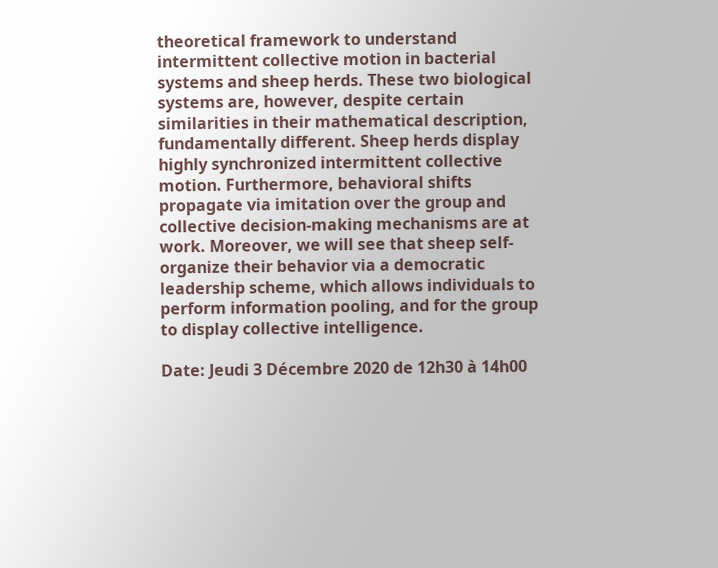theoretical framework to understand intermittent collective motion in bacterial systems and sheep herds. These two biological systems are, however, despite certain similarities in their mathematical description, fundamentally different. Sheep herds display highly synchronized intermittent collective motion. Furthermore, behavioral shifts propagate via imitation over the group and collective decision-making mechanisms are at work. Moreover, we will see that sheep self-organize their behavior via a democratic leadership scheme, which allows individuals to perform information pooling, and for the group to display collective intelligence.

Date: Jeudi 3 Décembre 2020 de 12h30 à 14h00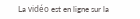La vidéo est en ligne sur la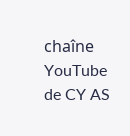chaîne YouTube de CY AS